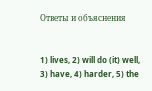Ответы и объяснения


1) lives, 2) will do (it) well, 3) have, 4) harder, 5) the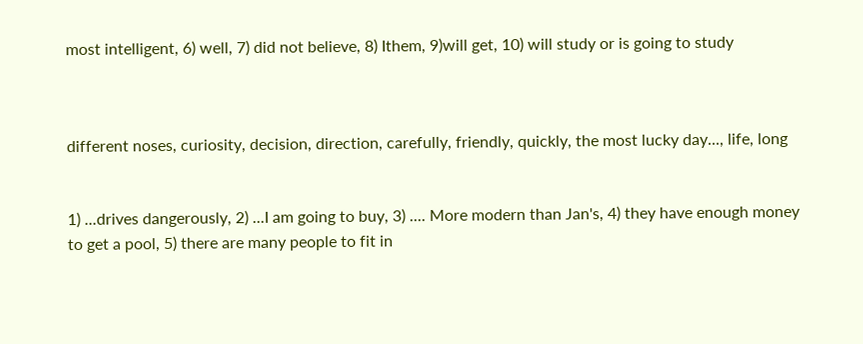most intelligent, 6) well, 7) did not believe, 8) Ithem, 9)will get, 10) will study or is going to study



different noses, curiosity, decision, direction, carefully, friendly, quickly, the most lucky day..., life, long


1) ...drives dangerously, 2) ...I am going to buy, 3) .... More modern than Jan's, 4) they have enough money to get a pool, 5) there are many people to fit in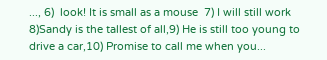..., 6)  look! It is small as a mouse  7) I will still work    8)Sandy is the tallest of all,9) He is still too young to drive a car,10) Promise to call me when you...